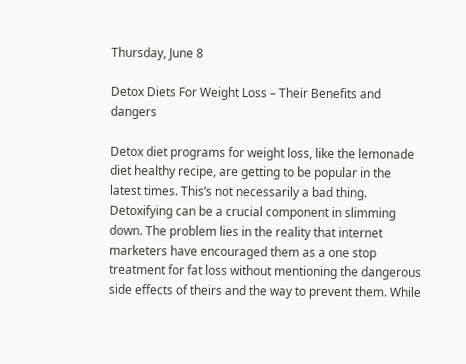Thursday, June 8

Detox Diets For Weight Loss – Their Benefits and dangers

Detox diet programs for weight loss, like the lemonade diet healthy recipe, are getting to be popular in the latest times. This’s not necessarily a bad thing. Detoxifying can be a crucial component in slimming down. The problem lies in the reality that internet marketers have encouraged them as a one stop treatment for fat loss without mentioning the dangerous side effects of theirs and the way to prevent them. While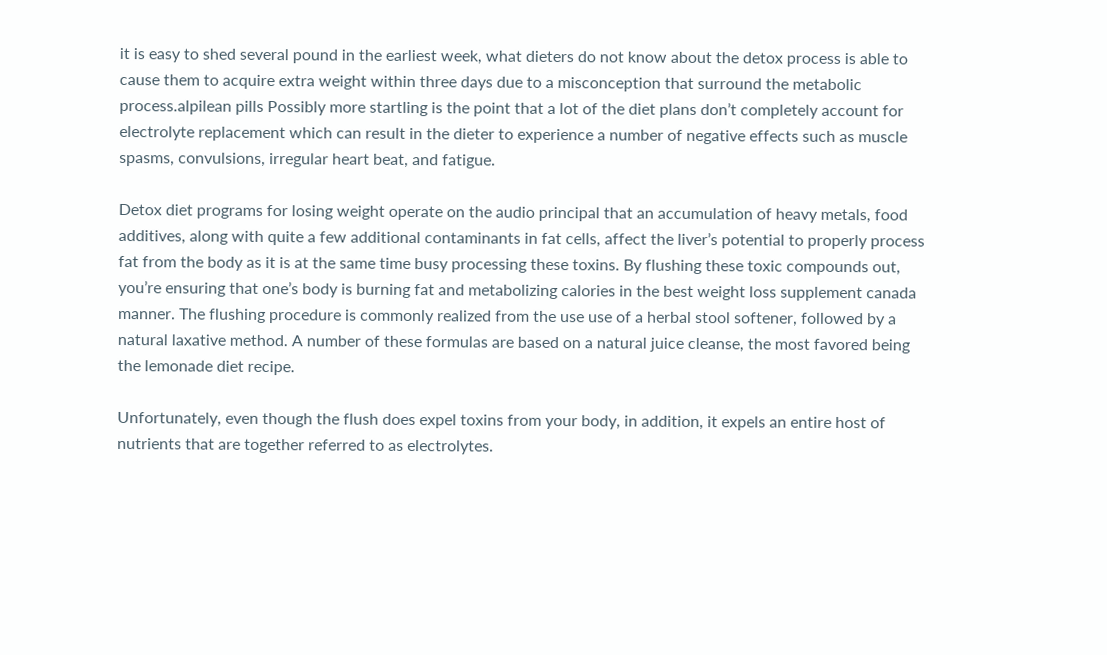it is easy to shed several pound in the earliest week, what dieters do not know about the detox process is able to cause them to acquire extra weight within three days due to a misconception that surround the metabolic process.alpilean pills Possibly more startling is the point that a lot of the diet plans don’t completely account for electrolyte replacement which can result in the dieter to experience a number of negative effects such as muscle spasms, convulsions, irregular heart beat, and fatigue.

Detox diet programs for losing weight operate on the audio principal that an accumulation of heavy metals, food additives, along with quite a few additional contaminants in fat cells, affect the liver’s potential to properly process fat from the body as it is at the same time busy processing these toxins. By flushing these toxic compounds out, you’re ensuring that one’s body is burning fat and metabolizing calories in the best weight loss supplement canada manner. The flushing procedure is commonly realized from the use use of a herbal stool softener, followed by a natural laxative method. A number of these formulas are based on a natural juice cleanse, the most favored being the lemonade diet recipe.

Unfortunately, even though the flush does expel toxins from your body, in addition, it expels an entire host of nutrients that are together referred to as electrolytes.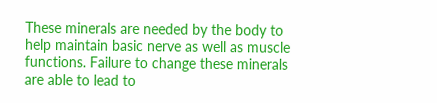These minerals are needed by the body to help maintain basic nerve as well as muscle functions. Failure to change these minerals are able to lead to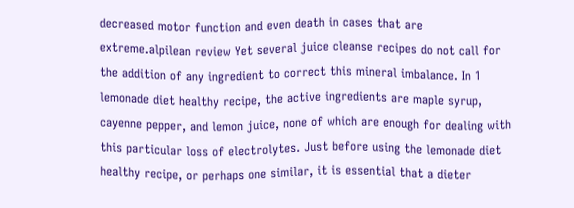decreased motor function and even death in cases that are extreme.alpilean review Yet several juice cleanse recipes do not call for the addition of any ingredient to correct this mineral imbalance. In 1 lemonade diet healthy recipe, the active ingredients are maple syrup, cayenne pepper, and lemon juice, none of which are enough for dealing with this particular loss of electrolytes. Just before using the lemonade diet healthy recipe, or perhaps one similar, it is essential that a dieter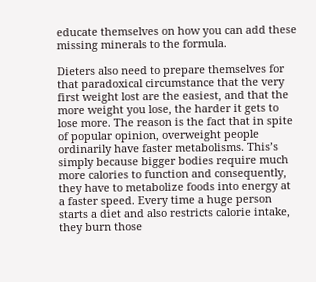educate themselves on how you can add these missing minerals to the formula.

Dieters also need to prepare themselves for that paradoxical circumstance that the very first weight lost are the easiest, and that the more weight you lose, the harder it gets to lose more. The reason is the fact that in spite of popular opinion, overweight people ordinarily have faster metabolisms. This’s simply because bigger bodies require much more calories to function and consequently, they have to metabolize foods into energy at a faster speed. Every time a huge person starts a diet and also restricts calorie intake, they burn those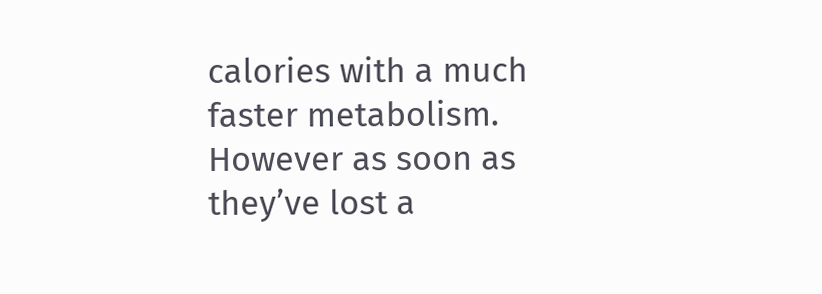calories with a much faster metabolism. However as soon as they’ve lost a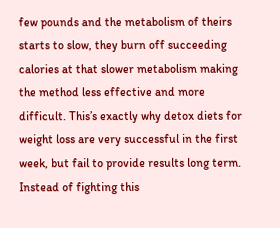few pounds and the metabolism of theirs starts to slow, they burn off succeeding calories at that slower metabolism making the method less effective and more difficult. This’s exactly why detox diets for weight loss are very successful in the first week, but fail to provide results long term. Instead of fighting this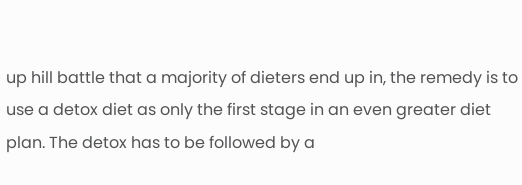up hill battle that a majority of dieters end up in, the remedy is to use a detox diet as only the first stage in an even greater diet plan. The detox has to be followed by a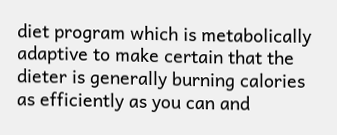diet program which is metabolically adaptive to make certain that the dieter is generally burning calories as efficiently as you can and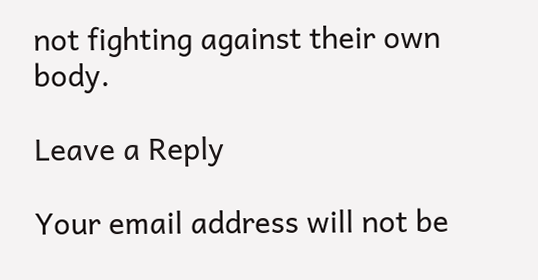not fighting against their own body.

Leave a Reply

Your email address will not be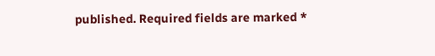published. Required fields are marked *